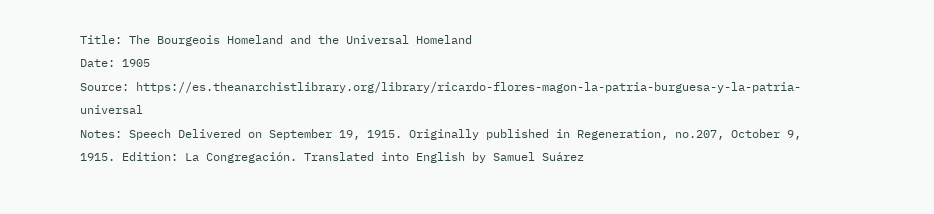Title: The Bourgeois Homeland and the Universal Homeland
Date: 1905
Source: https://es.theanarchistlibrary.org/library/ricardo-flores-magon-la-patria-burguesa-y-la-patria-universal
Notes: Speech Delivered on September 19, 1915. Originally published in Regeneration, no.207, October 9, 1915. Edition: La Congregación. Translated into English by Samuel Suárez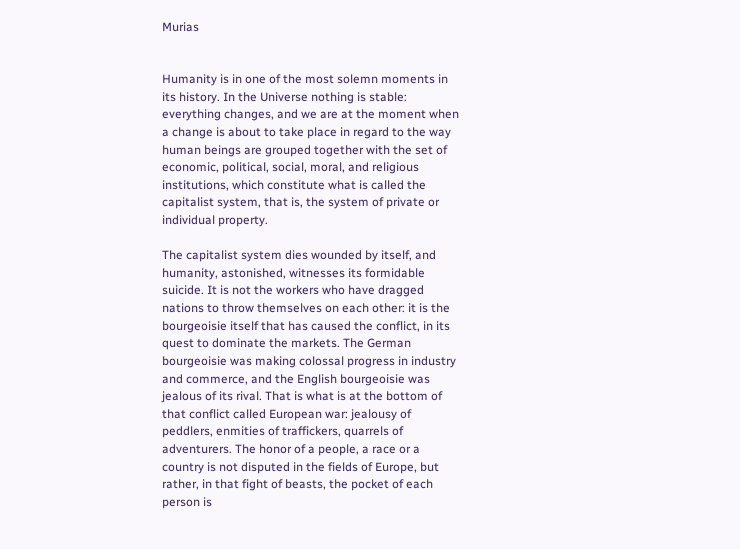Murias


Humanity is in one of the most solemn moments in its history. In the Universe nothing is stable: everything changes, and we are at the moment when a change is about to take place in regard to the way human beings are grouped together with the set of economic, political, social, moral, and religious institutions, which constitute what is called the capitalist system, that is, the system of private or individual property.

The capitalist system dies wounded by itself, and humanity, astonished, witnesses its formidable suicide. It is not the workers who have dragged nations to throw themselves on each other: it is the bourgeoisie itself that has caused the conflict, in its quest to dominate the markets. The German bourgeoisie was making colossal progress in industry and commerce, and the English bourgeoisie was jealous of its rival. That is what is at the bottom of that conflict called European war: jealousy of peddlers, enmities of traffickers, quarrels of adventurers. The honor of a people, a race or a country is not disputed in the fields of Europe, but rather, in that fight of beasts, the pocket of each person is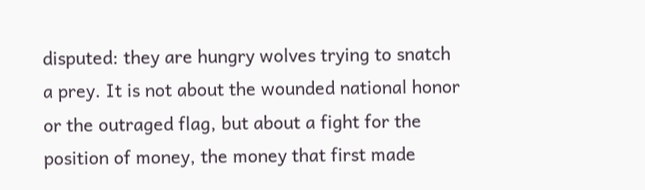disputed: they are hungry wolves trying to snatch a prey. It is not about the wounded national honor or the outraged flag, but about a fight for the position of money, the money that first made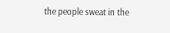the people sweat in the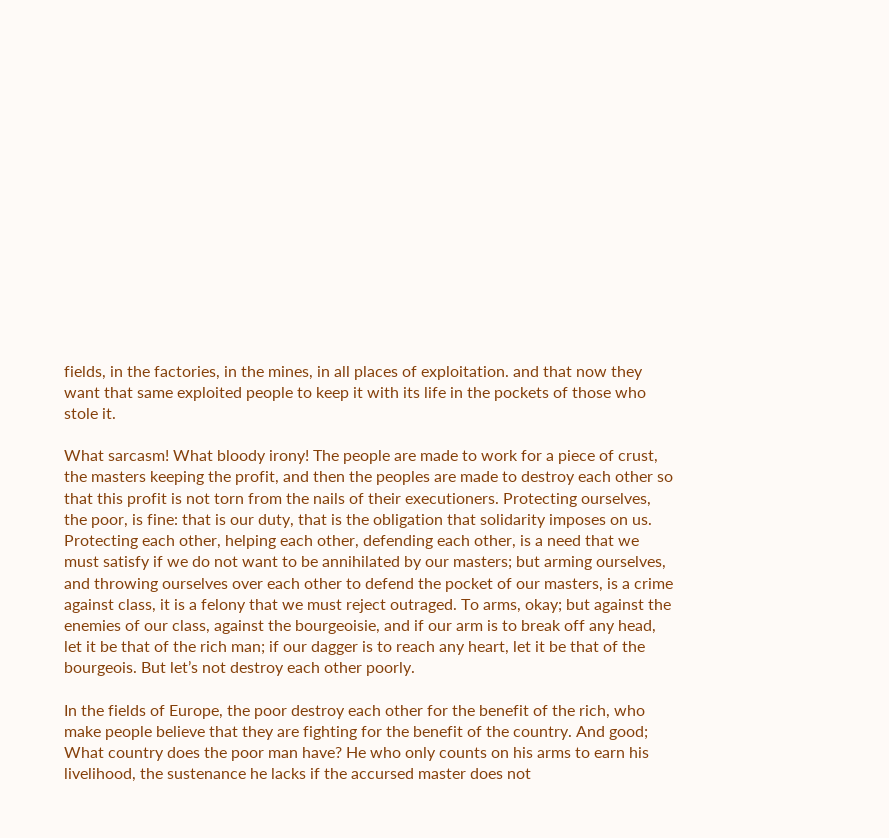fields, in the factories, in the mines, in all places of exploitation. and that now they want that same exploited people to keep it with its life in the pockets of those who stole it.

What sarcasm! What bloody irony! The people are made to work for a piece of crust, the masters keeping the profit, and then the peoples are made to destroy each other so that this profit is not torn from the nails of their executioners. Protecting ourselves, the poor, is fine: that is our duty, that is the obligation that solidarity imposes on us. Protecting each other, helping each other, defending each other, is a need that we must satisfy if we do not want to be annihilated by our masters; but arming ourselves, and throwing ourselves over each other to defend the pocket of our masters, is a crime against class, it is a felony that we must reject outraged. To arms, okay; but against the enemies of our class, against the bourgeoisie, and if our arm is to break off any head, let it be that of the rich man; if our dagger is to reach any heart, let it be that of the bourgeois. But let’s not destroy each other poorly.

In the fields of Europe, the poor destroy each other for the benefit of the rich, who make people believe that they are fighting for the benefit of the country. And good; What country does the poor man have? He who only counts on his arms to earn his livelihood, the sustenance he lacks if the accursed master does not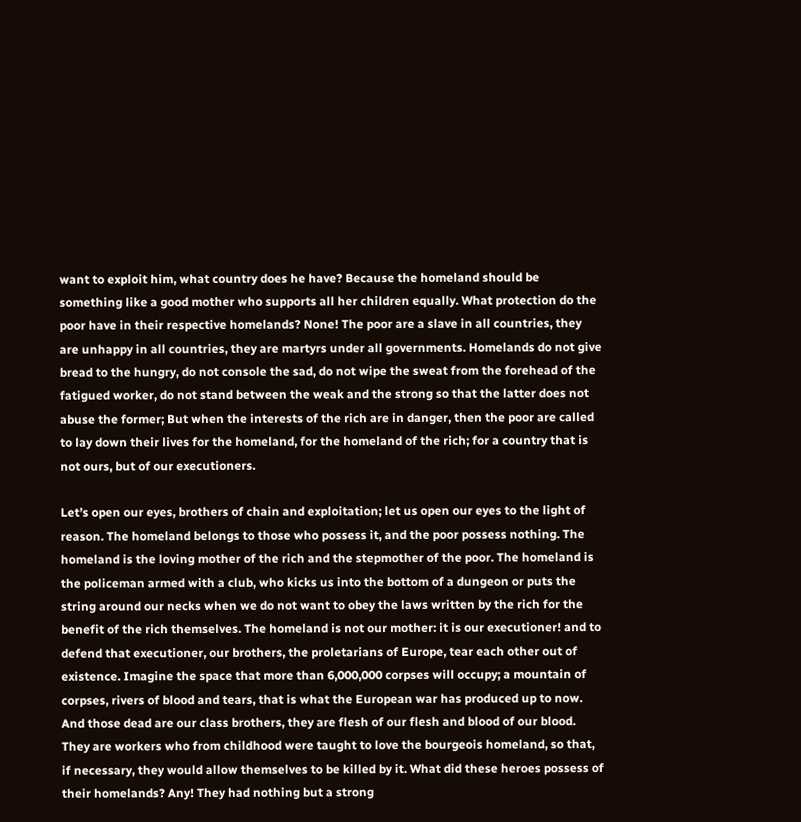want to exploit him, what country does he have? Because the homeland should be something like a good mother who supports all her children equally. What protection do the poor have in their respective homelands? None! The poor are a slave in all countries, they are unhappy in all countries, they are martyrs under all governments. Homelands do not give bread to the hungry, do not console the sad, do not wipe the sweat from the forehead of the fatigued worker, do not stand between the weak and the strong so that the latter does not abuse the former; But when the interests of the rich are in danger, then the poor are called to lay down their lives for the homeland, for the homeland of the rich; for a country that is not ours, but of our executioners.

Let’s open our eyes, brothers of chain and exploitation; let us open our eyes to the light of reason. The homeland belongs to those who possess it, and the poor possess nothing. The homeland is the loving mother of the rich and the stepmother of the poor. The homeland is the policeman armed with a club, who kicks us into the bottom of a dungeon or puts the string around our necks when we do not want to obey the laws written by the rich for the benefit of the rich themselves. The homeland is not our mother: it is our executioner! and to defend that executioner, our brothers, the proletarians of Europe, tear each other out of existence. Imagine the space that more than 6,000,000 corpses will occupy; a mountain of corpses, rivers of blood and tears, that is what the European war has produced up to now. And those dead are our class brothers, they are flesh of our flesh and blood of our blood. They are workers who from childhood were taught to love the bourgeois homeland, so that, if necessary, they would allow themselves to be killed by it. What did these heroes possess of their homelands? Any! They had nothing but a strong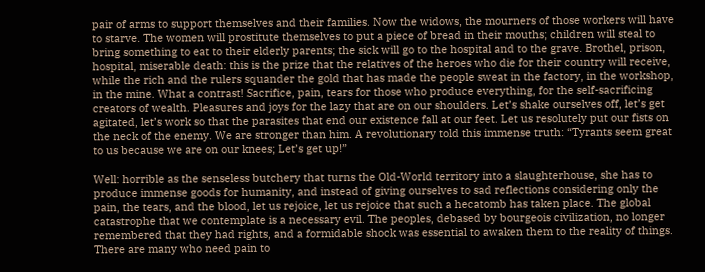pair of arms to support themselves and their families. Now the widows, the mourners of those workers will have to starve. The women will prostitute themselves to put a piece of bread in their mouths; children will steal to bring something to eat to their elderly parents; the sick will go to the hospital and to the grave. Brothel, prison, hospital, miserable death: this is the prize that the relatives of the heroes who die for their country will receive, while the rich and the rulers squander the gold that has made the people sweat in the factory, in the workshop, in the mine. What a contrast! Sacrifice, pain, tears for those who produce everything, for the self-sacrificing creators of wealth. Pleasures and joys for the lazy that are on our shoulders. Let’s shake ourselves off, let’s get agitated, let’s work so that the parasites that end our existence fall at our feet. Let us resolutely put our fists on the neck of the enemy. We are stronger than him. A revolutionary told this immense truth: “Tyrants seem great to us because we are on our knees; Let’s get up!”

Well: horrible as the senseless butchery that turns the Old-World territory into a slaughterhouse, she has to produce immense goods for humanity, and instead of giving ourselves to sad reflections considering only the pain, the tears, and the blood, let us rejoice, let us rejoice that such a hecatomb has taken place. The global catastrophe that we contemplate is a necessary evil. The peoples, debased by bourgeois civilization, no longer remembered that they had rights, and a formidable shock was essential to awaken them to the reality of things. There are many who need pain to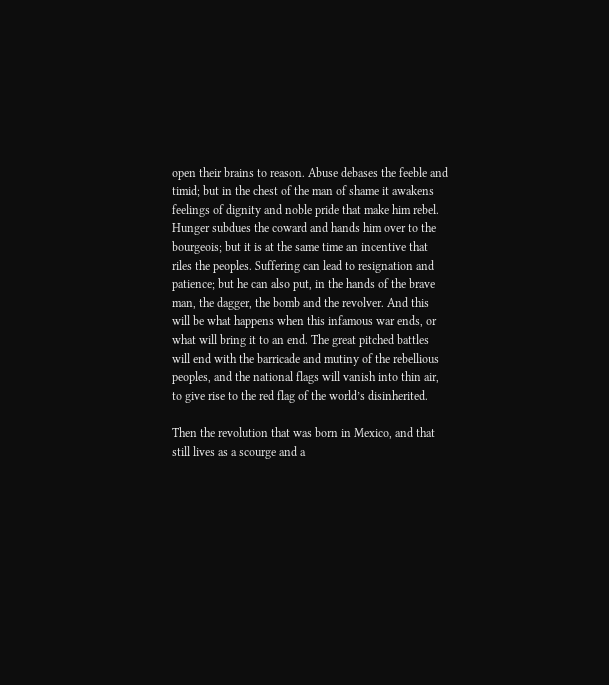open their brains to reason. Abuse debases the feeble and timid; but in the chest of the man of shame it awakens feelings of dignity and noble pride that make him rebel. Hunger subdues the coward and hands him over to the bourgeois; but it is at the same time an incentive that riles the peoples. Suffering can lead to resignation and patience; but he can also put, in the hands of the brave man, the dagger, the bomb and the revolver. And this will be what happens when this infamous war ends, or what will bring it to an end. The great pitched battles will end with the barricade and mutiny of the rebellious peoples, and the national flags will vanish into thin air, to give rise to the red flag of the world’s disinherited.

Then the revolution that was born in Mexico, and that still lives as a scourge and a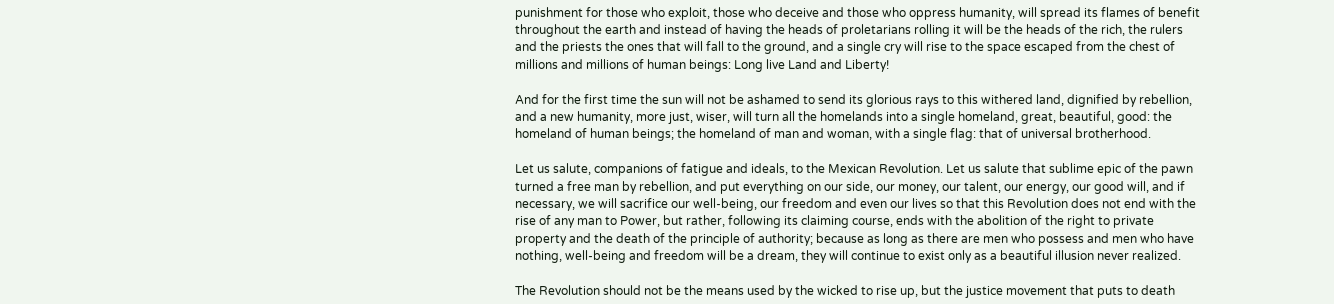punishment for those who exploit, those who deceive and those who oppress humanity, will spread its flames of benefit throughout the earth and instead of having the heads of proletarians rolling it will be the heads of the rich, the rulers and the priests the ones that will fall to the ground, and a single cry will rise to the space escaped from the chest of millions and millions of human beings: Long live Land and Liberty!

And for the first time the sun will not be ashamed to send its glorious rays to this withered land, dignified by rebellion, and a new humanity, more just, wiser, will turn all the homelands into a single homeland, great, beautiful, good: the homeland of human beings; the homeland of man and woman, with a single flag: that of universal brotherhood.

Let us salute, companions of fatigue and ideals, to the Mexican Revolution. Let us salute that sublime epic of the pawn turned a free man by rebellion, and put everything on our side, our money, our talent, our energy, our good will, and if necessary, we will sacrifice our well-being, our freedom and even our lives so that this Revolution does not end with the rise of any man to Power, but rather, following its claiming course, ends with the abolition of the right to private property and the death of the principle of authority; because as long as there are men who possess and men who have nothing, well-being and freedom will be a dream, they will continue to exist only as a beautiful illusion never realized.

The Revolution should not be the means used by the wicked to rise up, but the justice movement that puts to death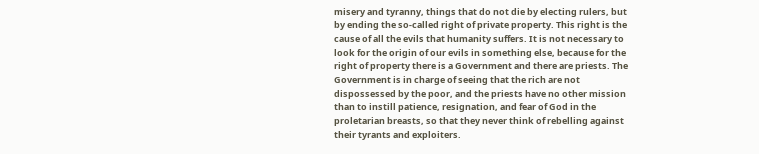misery and tyranny, things that do not die by electing rulers, but by ending the so-called right of private property. This right is the cause of all the evils that humanity suffers. It is not necessary to look for the origin of our evils in something else, because for the right of property there is a Government and there are priests. The Government is in charge of seeing that the rich are not dispossessed by the poor, and the priests have no other mission than to instill patience, resignation, and fear of God in the proletarian breasts, so that they never think of rebelling against their tyrants and exploiters.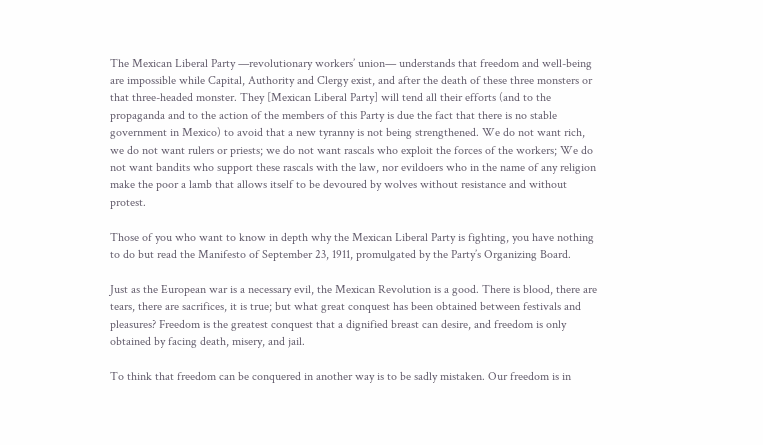The Mexican Liberal Party —revolutionary workers’ union— understands that freedom and well-being are impossible while Capital, Authority and Clergy exist, and after the death of these three monsters or that three-headed monster. They [Mexican Liberal Party] will tend all their efforts (and to the propaganda and to the action of the members of this Party is due the fact that there is no stable government in Mexico) to avoid that a new tyranny is not being strengthened. We do not want rich, we do not want rulers or priests; we do not want rascals who exploit the forces of the workers; We do not want bandits who support these rascals with the law, nor evildoers who in the name of any religion make the poor a lamb that allows itself to be devoured by wolves without resistance and without protest.

Those of you who want to know in depth why the Mexican Liberal Party is fighting, you have nothing to do but read the Manifesto of September 23, 1911, promulgated by the Party’s Organizing Board.

Just as the European war is a necessary evil, the Mexican Revolution is a good. There is blood, there are tears, there are sacrifices, it is true; but what great conquest has been obtained between festivals and pleasures? Freedom is the greatest conquest that a dignified breast can desire, and freedom is only obtained by facing death, misery, and jail.

To think that freedom can be conquered in another way is to be sadly mistaken. Our freedom is in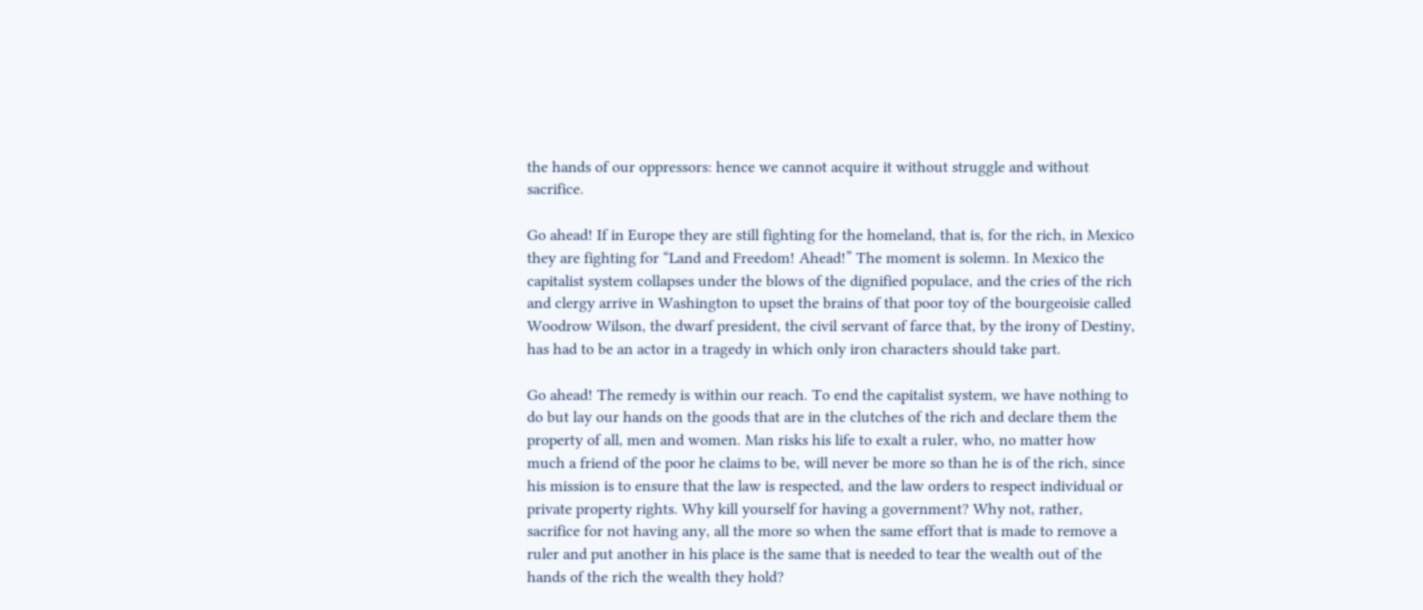the hands of our oppressors: hence we cannot acquire it without struggle and without sacrifice.

Go ahead! If in Europe they are still fighting for the homeland, that is, for the rich, in Mexico they are fighting for “Land and Freedom! Ahead!” The moment is solemn. In Mexico the capitalist system collapses under the blows of the dignified populace, and the cries of the rich and clergy arrive in Washington to upset the brains of that poor toy of the bourgeoisie called Woodrow Wilson, the dwarf president, the civil servant of farce that, by the irony of Destiny, has had to be an actor in a tragedy in which only iron characters should take part.

Go ahead! The remedy is within our reach. To end the capitalist system, we have nothing to do but lay our hands on the goods that are in the clutches of the rich and declare them the property of all, men and women. Man risks his life to exalt a ruler, who, no matter how much a friend of the poor he claims to be, will never be more so than he is of the rich, since his mission is to ensure that the law is respected, and the law orders to respect individual or private property rights. Why kill yourself for having a government? Why not, rather, sacrifice for not having any, all the more so when the same effort that is made to remove a ruler and put another in his place is the same that is needed to tear the wealth out of the hands of the rich the wealth they hold?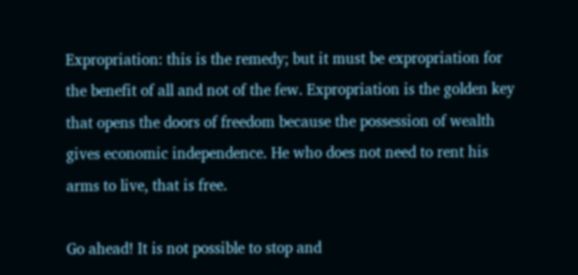Expropriation: this is the remedy; but it must be expropriation for the benefit of all and not of the few. Expropriation is the golden key that opens the doors of freedom because the possession of wealth gives economic independence. He who does not need to rent his arms to live, that is free.

Go ahead! It is not possible to stop and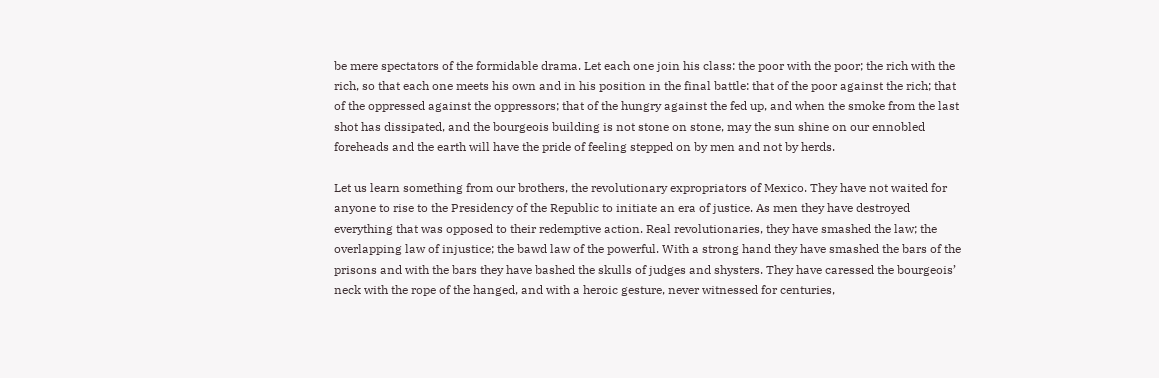be mere spectators of the formidable drama. Let each one join his class: the poor with the poor; the rich with the rich, so that each one meets his own and in his position in the final battle: that of the poor against the rich; that of the oppressed against the oppressors; that of the hungry against the fed up, and when the smoke from the last shot has dissipated, and the bourgeois building is not stone on stone, may the sun shine on our ennobled foreheads and the earth will have the pride of feeling stepped on by men and not by herds.

Let us learn something from our brothers, the revolutionary expropriators of Mexico. They have not waited for anyone to rise to the Presidency of the Republic to initiate an era of justice. As men they have destroyed everything that was opposed to their redemptive action. Real revolutionaries, they have smashed the law; the overlapping law of injustice; the bawd law of the powerful. With a strong hand they have smashed the bars of the prisons and with the bars they have bashed the skulls of judges and shysters. They have caressed the bourgeois’ neck with the rope of the hanged, and with a heroic gesture, never witnessed for centuries,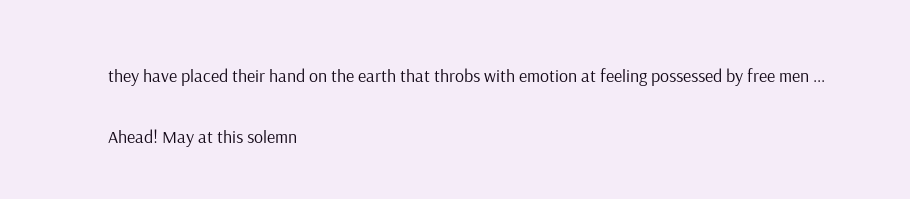they have placed their hand on the earth that throbs with emotion at feeling possessed by free men ...

Ahead! May at this solemn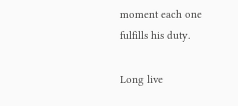moment each one fulfills his duty.

Long live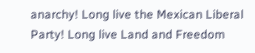anarchy! Long live the Mexican Liberal Party! Long live Land and Freedom